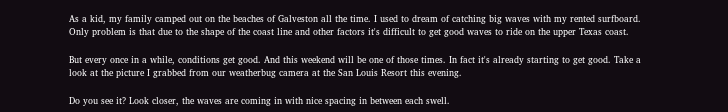As a kid, my family camped out on the beaches of Galveston all the time. I used to dream of catching big waves with my rented surfboard. Only problem is that due to the shape of the coast line and other factors it's difficult to get good waves to ride on the upper Texas coast.

But every once in a while, conditions get good. And this weekend will be one of those times. In fact it's already starting to get good. Take a look at the picture I grabbed from our weatherbug camera at the San Louis Resort this evening.

Do you see it? Look closer, the waves are coming in with nice spacing in between each swell.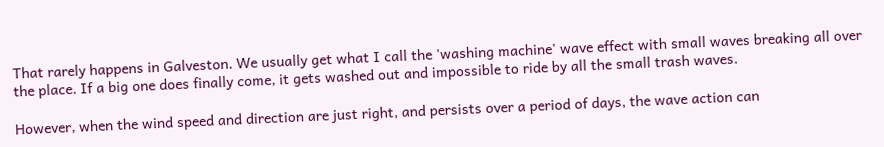That rarely happens in Galveston. We usually get what I call the 'washing machine' wave effect with small waves breaking all over the place. If a big one does finally come, it gets washed out and impossible to ride by all the small trash waves.

However, when the wind speed and direction are just right, and persists over a period of days, the wave action can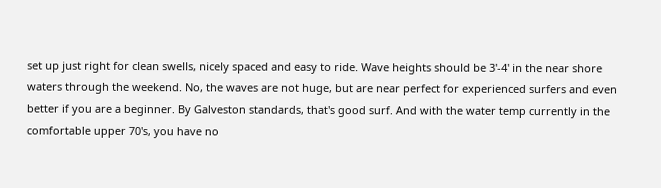set up just right for clean swells, nicely spaced and easy to ride. Wave heights should be 3'-4' in the near shore waters through the weekend. No, the waves are not huge, but are near perfect for experienced surfers and even better if you are a beginner. By Galveston standards, that's good surf. And with the water temp currently in the comfortable upper 70's, you have no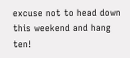excuse not to head down this weekend and hang ten!